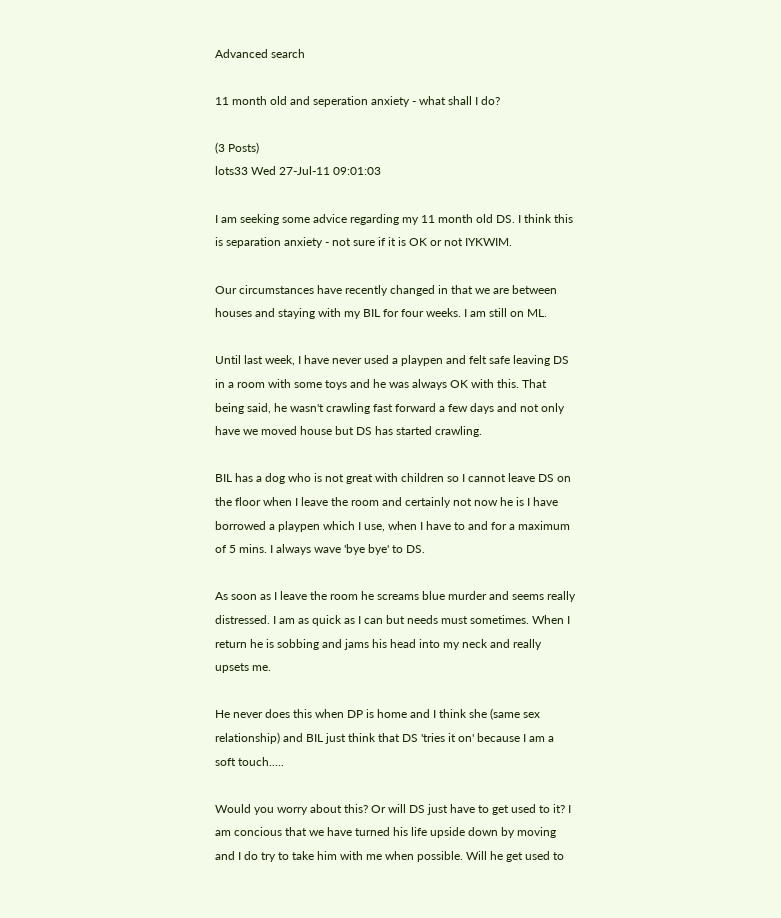Advanced search

11 month old and seperation anxiety - what shall I do?

(3 Posts)
lots33 Wed 27-Jul-11 09:01:03

I am seeking some advice regarding my 11 month old DS. I think this is separation anxiety - not sure if it is OK or not IYKWIM.

Our circumstances have recently changed in that we are between houses and staying with my BIL for four weeks. I am still on ML.

Until last week, I have never used a playpen and felt safe leaving DS in a room with some toys and he was always OK with this. That being said, he wasn't crawling fast forward a few days and not only have we moved house but DS has started crawling.

BIL has a dog who is not great with children so I cannot leave DS on the floor when I leave the room and certainly not now he is I have borrowed a playpen which I use, when I have to and for a maximum of 5 mins. I always wave 'bye bye' to DS.

As soon as I leave the room he screams blue murder and seems really distressed. I am as quick as I can but needs must sometimes. When I return he is sobbing and jams his head into my neck and really upsets me.

He never does this when DP is home and I think she (same sex relationship) and BIL just think that DS 'tries it on' because I am a soft touch.....

Would you worry about this? Or will DS just have to get used to it? I am concious that we have turned his life upside down by moving and I do try to take him with me when possible. Will he get used to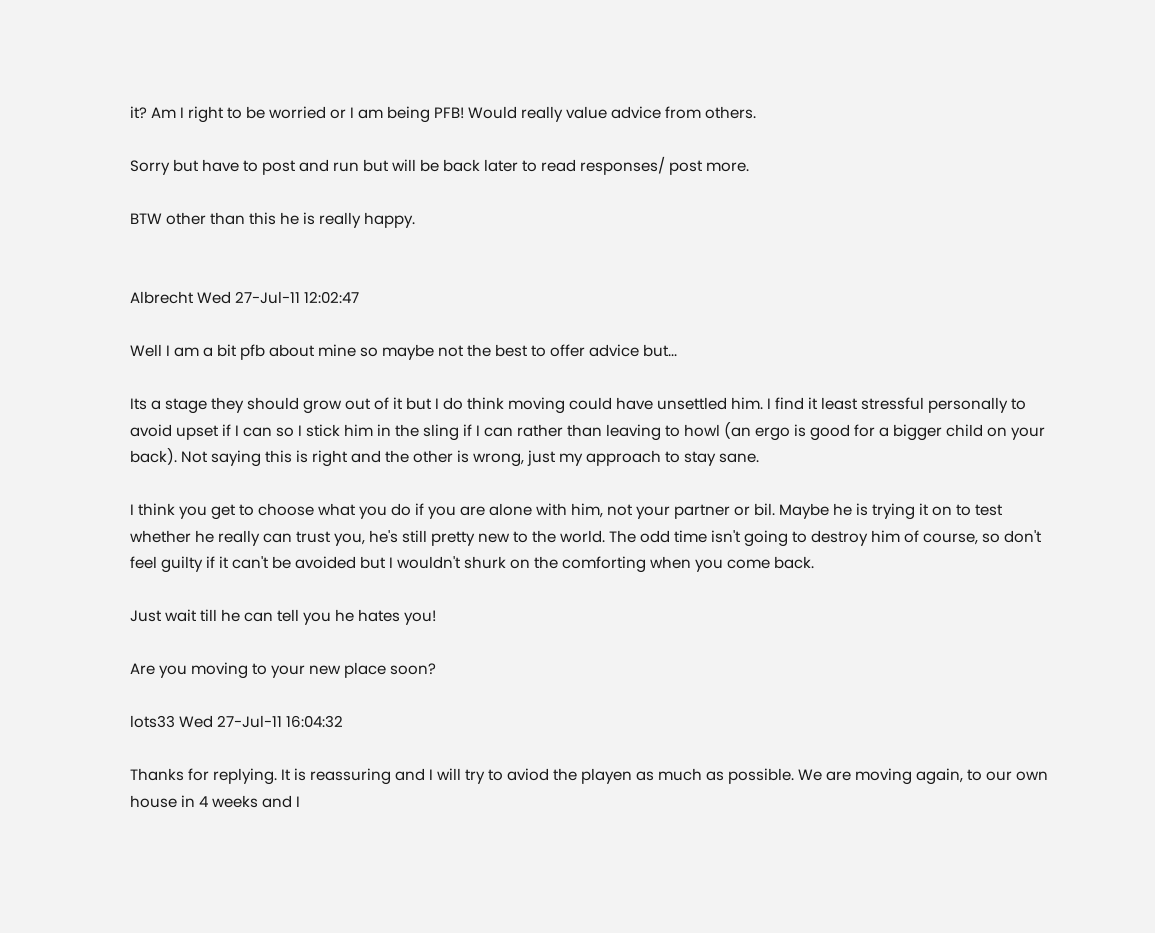it? Am I right to be worried or I am being PFB! Would really value advice from others.

Sorry but have to post and run but will be back later to read responses/ post more.

BTW other than this he is really happy.


Albrecht Wed 27-Jul-11 12:02:47

Well I am a bit pfb about mine so maybe not the best to offer advice but...

Its a stage they should grow out of it but I do think moving could have unsettled him. I find it least stressful personally to avoid upset if I can so I stick him in the sling if I can rather than leaving to howl (an ergo is good for a bigger child on your back). Not saying this is right and the other is wrong, just my approach to stay sane.

I think you get to choose what you do if you are alone with him, not your partner or bil. Maybe he is trying it on to test whether he really can trust you, he's still pretty new to the world. The odd time isn't going to destroy him of course, so don't feel guilty if it can't be avoided but I wouldn't shurk on the comforting when you come back.

Just wait till he can tell you he hates you!

Are you moving to your new place soon?

lots33 Wed 27-Jul-11 16:04:32

Thanks for replying. It is reassuring and I will try to aviod the playen as much as possible. We are moving again, to our own house in 4 weeks and I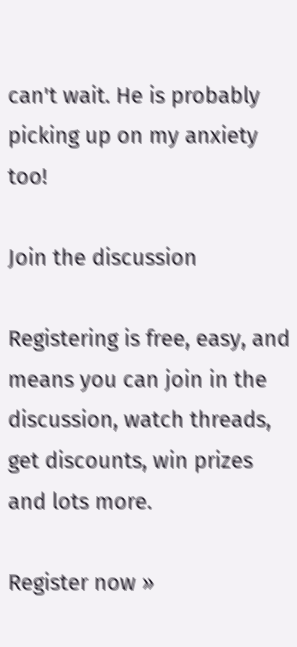can't wait. He is probably picking up on my anxiety too!

Join the discussion

Registering is free, easy, and means you can join in the discussion, watch threads, get discounts, win prizes and lots more.

Register now »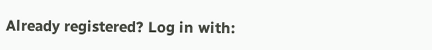Already registered? Log in with: